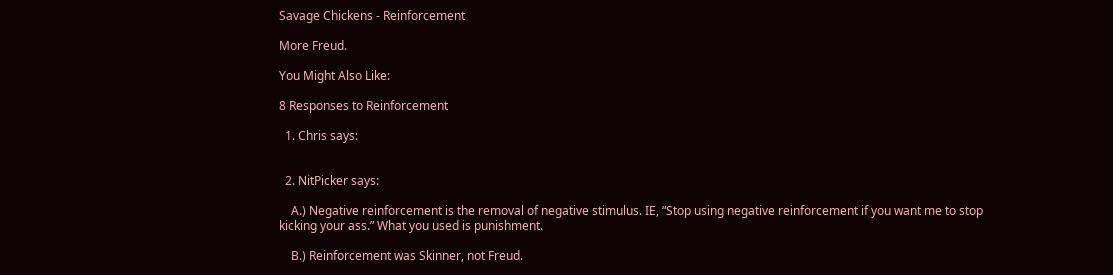Savage Chickens - Reinforcement

More Freud.

You Might Also Like:

8 Responses to Reinforcement

  1. Chris says:


  2. NitPicker says:

    A.) Negative reinforcement is the removal of negative stimulus. IE, “Stop using negative reinforcement if you want me to stop kicking your ass.” What you used is punishment.

    B.) Reinforcement was Skinner, not Freud.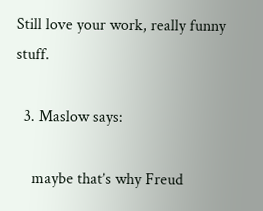Still love your work, really funny stuff.

  3. Maslow says:

    maybe that’s why Freud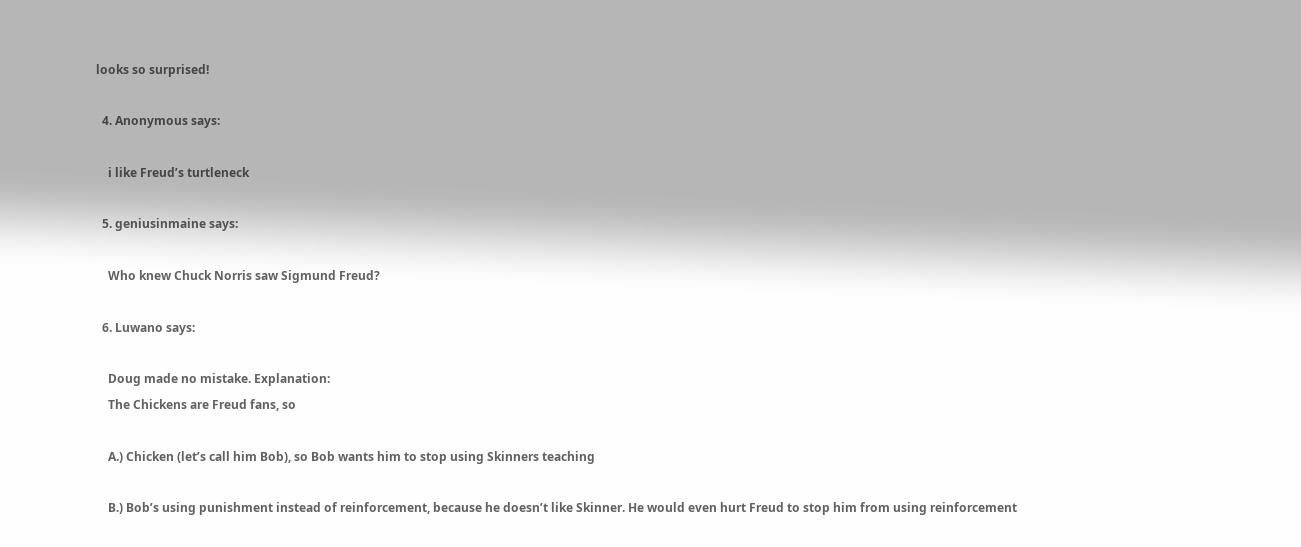looks so surprised!

  4. Anonymous says:

    i like Freud’s turtleneck

  5. geniusinmaine says:

    Who knew Chuck Norris saw Sigmund Freud?

  6. Luwano says:

    Doug made no mistake. Explanation:
    The Chickens are Freud fans, so

    A.) Chicken (let’s call him Bob), so Bob wants him to stop using Skinners teaching

    B.) Bob’s using punishment instead of reinforcement, because he doesn’t like Skinner. He would even hurt Freud to stop him from using reinforcement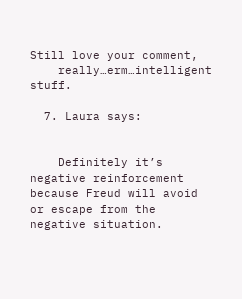Still love your comment,
    really…erm…intelligent stuff.

  7. Laura says:


    Definitely it’s negative reinforcement because Freud will avoid or escape from the negative situation.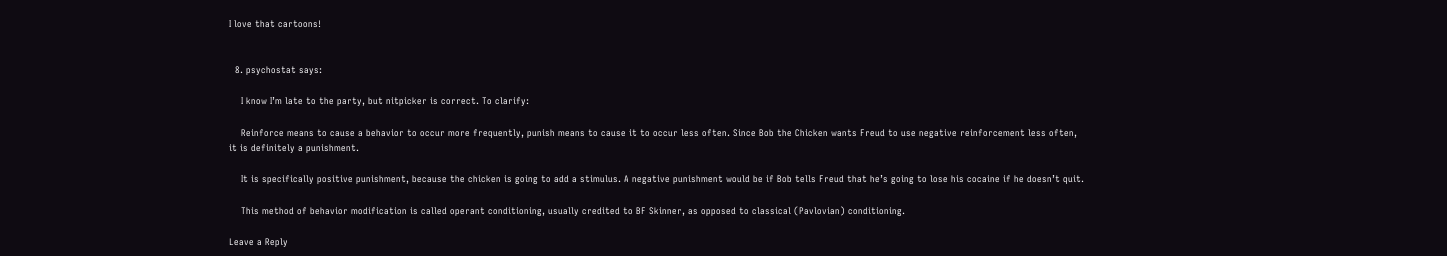I love that cartoons!


  8. psychostat says:

    I know I’m late to the party, but nitpicker is correct. To clarify:

    Reinforce means to cause a behavior to occur more frequently, punish means to cause it to occur less often. Since Bob the Chicken wants Freud to use negative reinforcement less often, it is definitely a punishment.

    It is specifically positive punishment, because the chicken is going to add a stimulus. A negative punishment would be if Bob tells Freud that he’s going to lose his cocaine if he doesn’t quit.

    This method of behavior modification is called operant conditioning, usually credited to BF Skinner, as opposed to classical (Pavlovian) conditioning.

Leave a Reply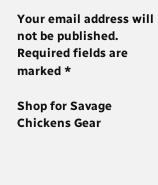Your email address will not be published. Required fields are marked *

Shop for Savage Chickens Gear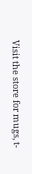Visit the store for mugs, t-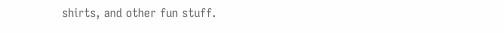shirts, and other fun stuff.